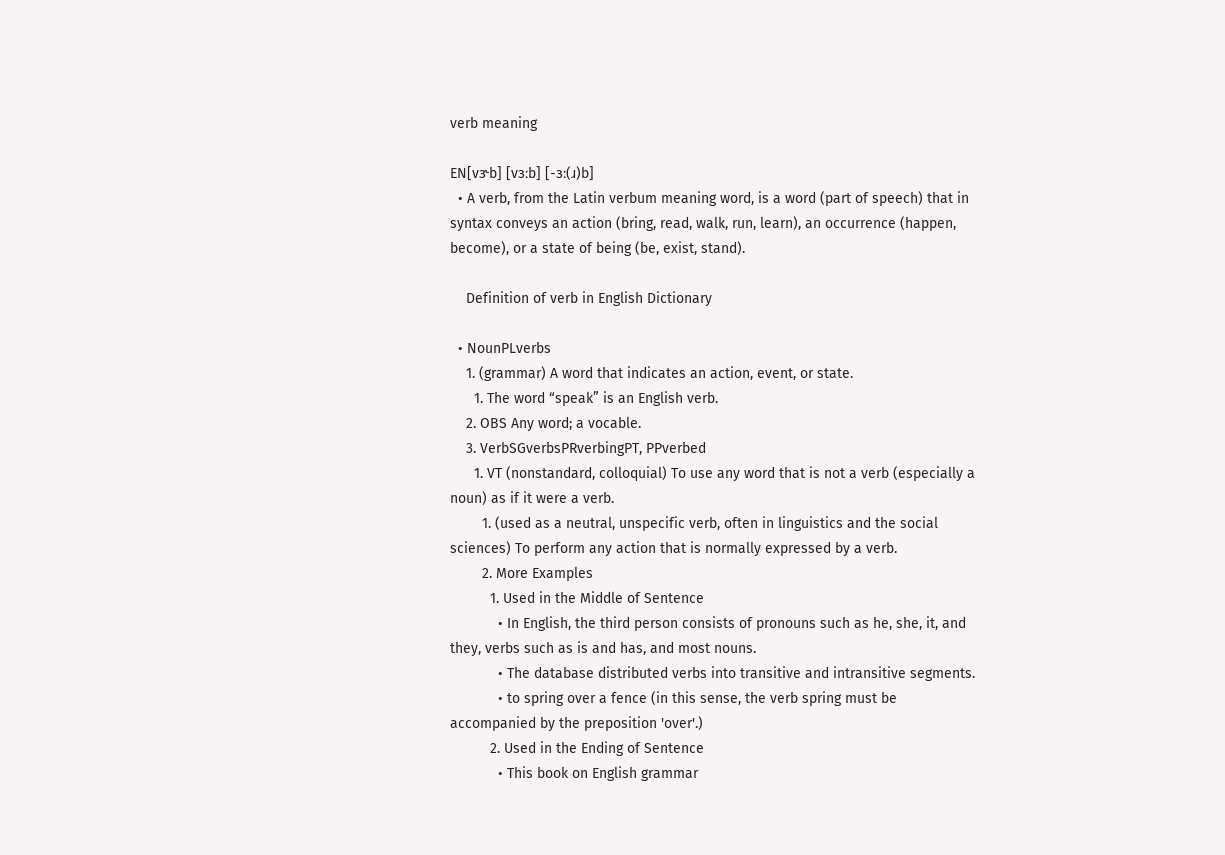verb meaning

EN[vɝb] [vɜːb] [-ɜː(ɹ)b]
  • A verb, from the Latin verbum meaning word, is a word (part of speech) that in syntax conveys an action (bring, read, walk, run, learn), an occurrence (happen, become), or a state of being (be, exist, stand).

    Definition of verb in English Dictionary

  • NounPLverbs
    1. (grammar) A word that indicates an action, event, or state.
      1. The word “speak” is an English verb.
    2. OBS Any word; a vocable.
    3. VerbSGverbsPRverbingPT, PPverbed
      1. VT (nonstandard, colloquial) To use any word that is not a verb (especially a noun) as if it were a verb.
        1. (used as a neutral, unspecific verb, often in linguistics and the social sciences) To perform any action that is normally expressed by a verb.
        2. More Examples
          1. Used in the Middle of Sentence
            • In English, the third person consists of pronouns such as he, she, it, and they, verbs such as is and has, and most nouns.
            • The database distributed verbs into transitive and intransitive segments.
            • to spring over a fence (in this sense, the verb spring must be accompanied by the preposition 'over'.)
          2. Used in the Ending of Sentence
            • This book on English grammar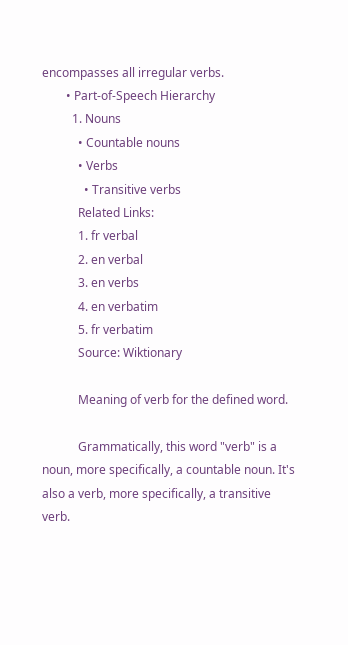encompasses all irregular verbs.
        • Part-of-Speech Hierarchy
          1. Nouns
            • Countable nouns
            • Verbs
              • Transitive verbs
            Related Links:
            1. fr verbal
            2. en verbal
            3. en verbs
            4. en verbatim
            5. fr verbatim
            Source: Wiktionary

            Meaning of verb for the defined word.

            Grammatically, this word "verb" is a noun, more specifically, a countable noun. It's also a verb, more specifically, a transitive verb.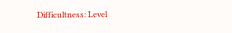Difficultness: Level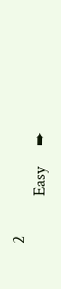2
            Easy     ➨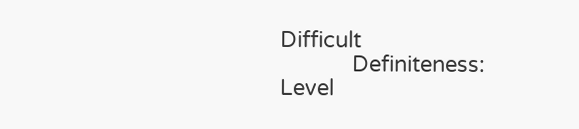Difficult
            Definiteness: Level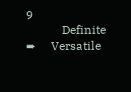9
            Definite    ➨     Versatile